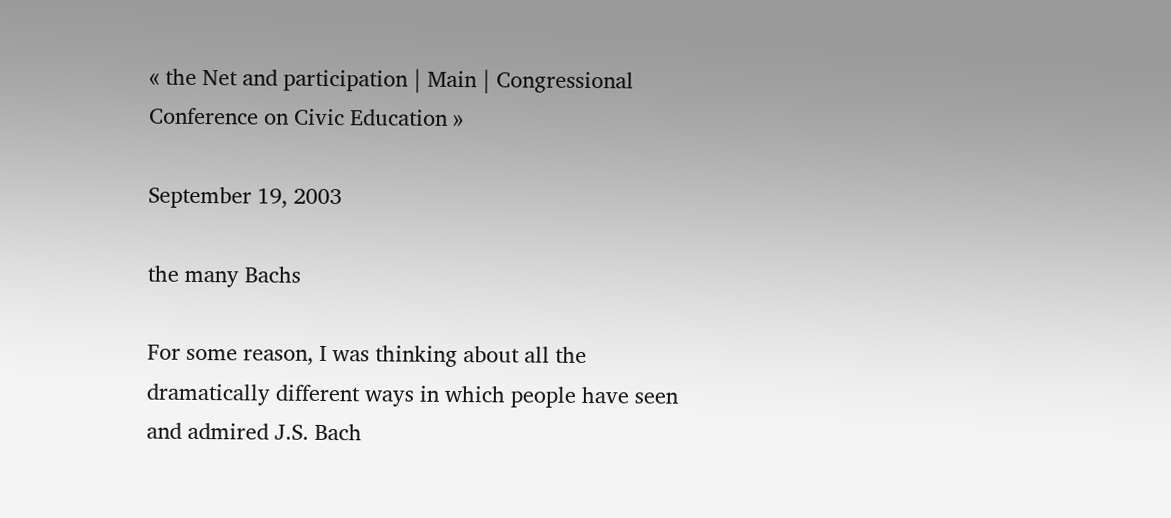« the Net and participation | Main | Congressional Conference on Civic Education »

September 19, 2003

the many Bachs

For some reason, I was thinking about all the dramatically different ways in which people have seen and admired J.S. Bach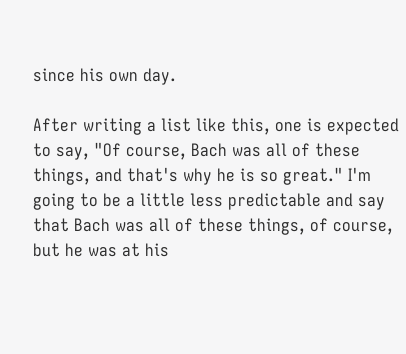since his own day.

After writing a list like this, one is expected to say, "Of course, Bach was all of these things, and that's why he is so great." I'm going to be a little less predictable and say that Bach was all of these things, of course, but he was at his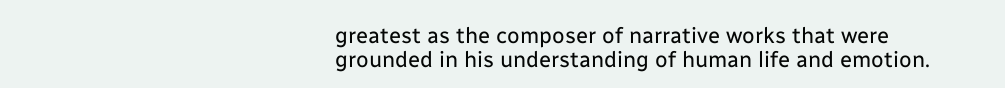greatest as the composer of narrative works that were grounded in his understanding of human life and emotion.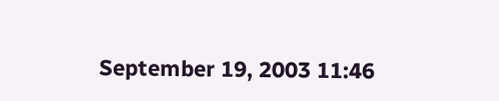September 19, 2003 11:46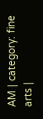AM | category: fine arts |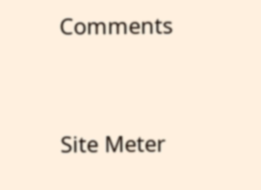Comments


Site Meter